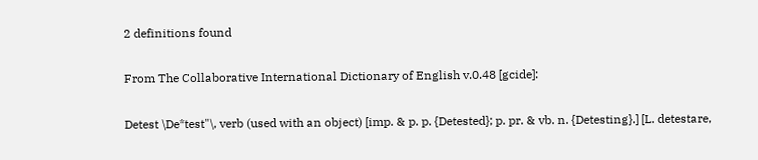2 definitions found

From The Collaborative International Dictionary of English v.0.48 [gcide]:

Detest \De*test"\, verb (used with an object) [imp. & p. p. {Detested}; p. pr. & vb. n. {Detesting}.] [L. detestare,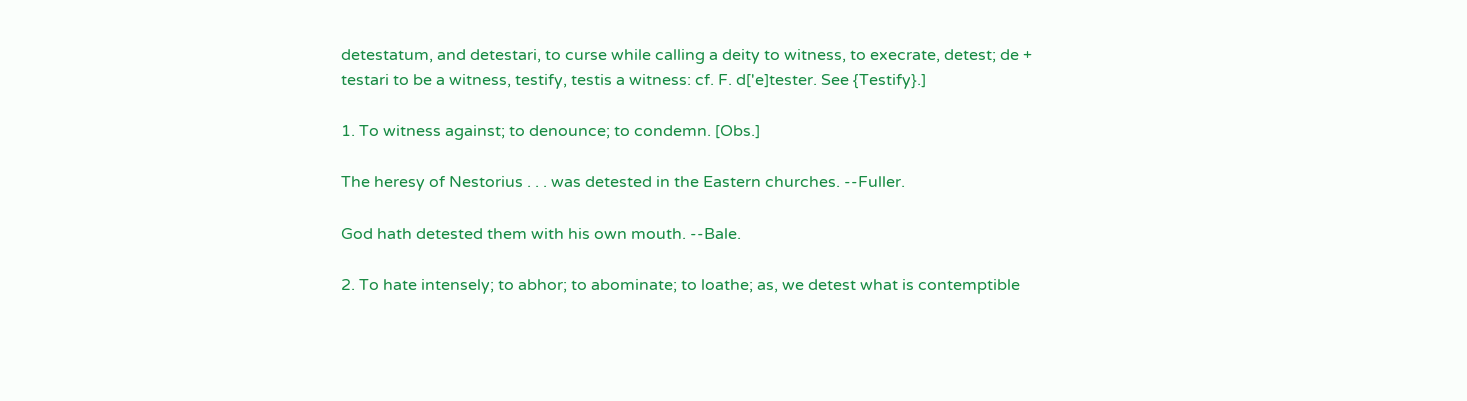detestatum, and detestari, to curse while calling a deity to witness, to execrate, detest; de + testari to be a witness, testify, testis a witness: cf. F. d['e]tester. See {Testify}.]

1. To witness against; to denounce; to condemn. [Obs.]

The heresy of Nestorius . . . was detested in the Eastern churches. --Fuller.

God hath detested them with his own mouth. --Bale.

2. To hate intensely; to abhor; to abominate; to loathe; as, we detest what is contemptible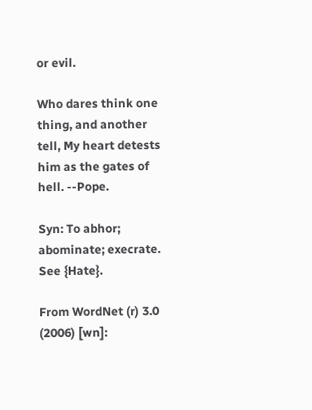or evil.

Who dares think one thing, and another tell, My heart detests him as the gates of hell. --Pope.

Syn: To abhor; abominate; execrate. See {Hate}.

From WordNet (r) 3.0 (2006) [wn]: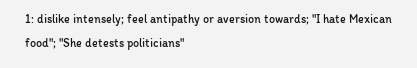1: dislike intensely; feel antipathy or aversion towards; "I hate Mexican food"; "She detests politicians"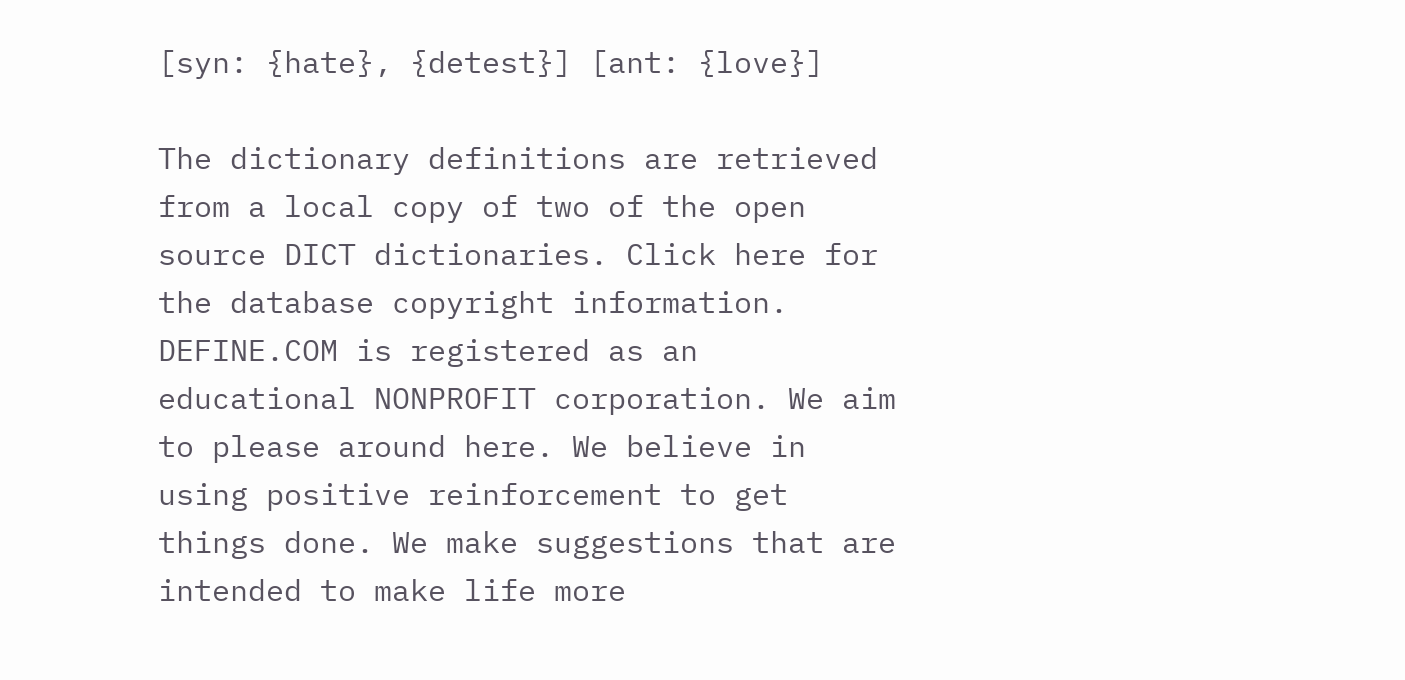[syn: {hate}, {detest}] [ant: {love}]

The dictionary definitions are retrieved from a local copy of two of the open source DICT dictionaries. Click here for the database copyright information. DEFINE.COM is registered as an educational NONPROFIT corporation. We aim to please around here. We believe in using positive reinforcement to get things done. We make suggestions that are intended to make life more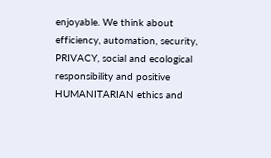enjoyable. We think about efficiency, automation, security, PRIVACY, social and ecological responsibility and positive HUMANITARIAN ethics and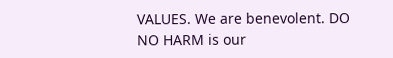VALUES. We are benevolent. DO NO HARM is our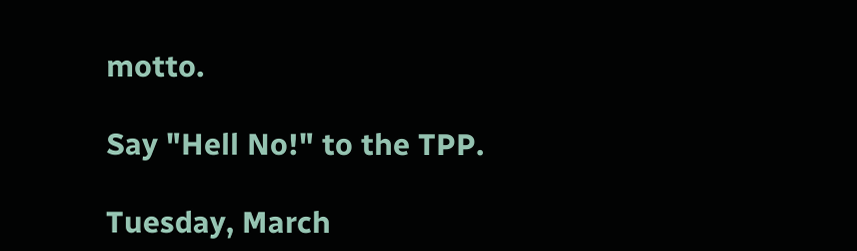motto.

Say "Hell No!" to the TPP.

Tuesday, March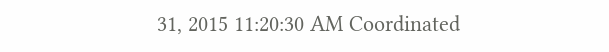31, 2015 11:20:30 AM Coordinated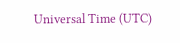Universal Time (UTC)